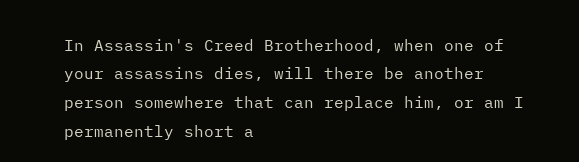In Assassin's Creed Brotherhood, when one of your assassins dies, will there be another person somewhere that can replace him, or am I permanently short a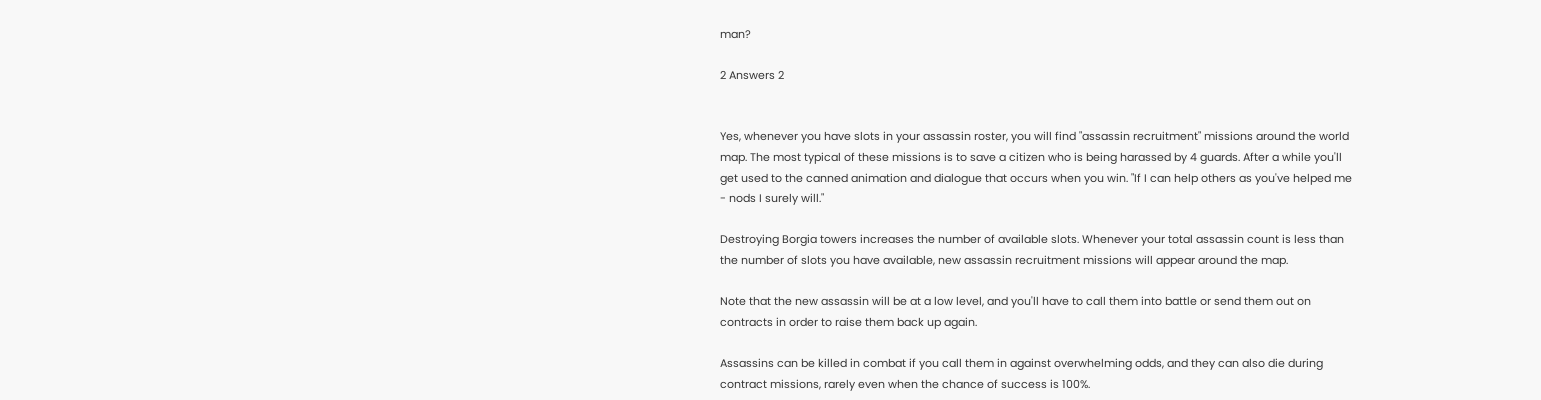man?

2 Answers 2


Yes, whenever you have slots in your assassin roster, you will find "assassin recruitment" missions around the world map. The most typical of these missions is to save a citizen who is being harassed by 4 guards. After a while you'll get used to the canned animation and dialogue that occurs when you win. "If I can help others as you've helped me - nods I surely will."

Destroying Borgia towers increases the number of available slots. Whenever your total assassin count is less than the number of slots you have available, new assassin recruitment missions will appear around the map.

Note that the new assassin will be at a low level, and you'll have to call them into battle or send them out on contracts in order to raise them back up again.

Assassins can be killed in combat if you call them in against overwhelming odds, and they can also die during contract missions, rarely even when the chance of success is 100%.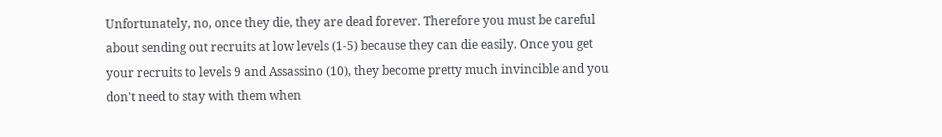Unfortunately, no, once they die, they are dead forever. Therefore you must be careful about sending out recruits at low levels (1-5) because they can die easily. Once you get your recruits to levels 9 and Assassino (10), they become pretty much invincible and you don't need to stay with them when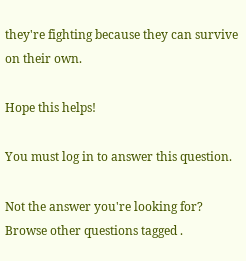they're fighting because they can survive on their own.

Hope this helps!

You must log in to answer this question.

Not the answer you're looking for? Browse other questions tagged .